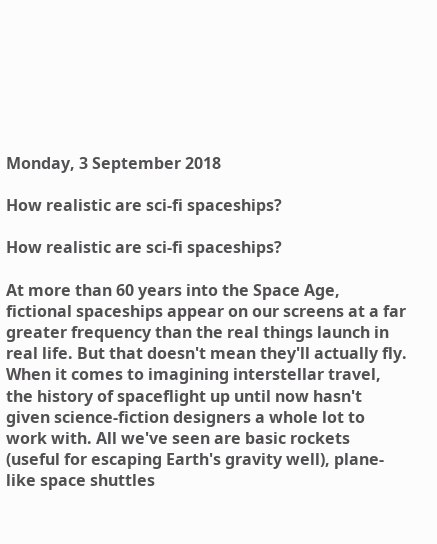Monday, 3 September 2018

How realistic are sci-fi spaceships?

How realistic are sci-fi spaceships?

At more than 60 years into the Space Age, fictional spaceships appear on our screens at a far greater frequency than the real things launch in real life. But that doesn't mean they'll actually fly. When it comes to imagining interstellar travel, the history of spaceflight up until now hasn't given science-fiction designers a whole lot to work with. All we've seen are basic rockets (useful for escaping Earth's gravity well), plane-like space shuttles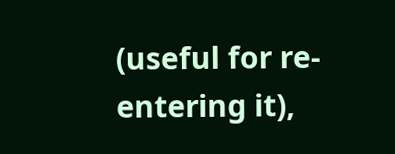(useful for re-entering it),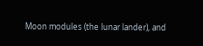Moon modules (the lunar lander), and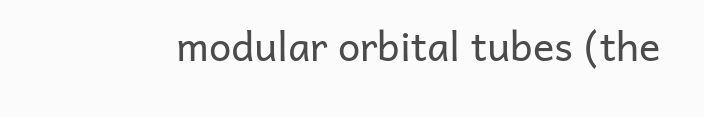modular orbital tubes (the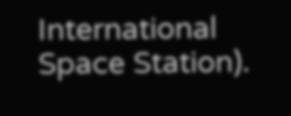International Space Station).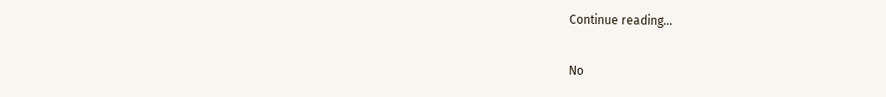Continue reading...

No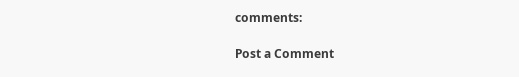comments:

Post a Comment